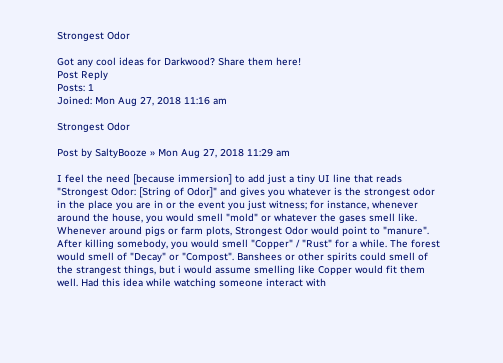Strongest Odor

Got any cool ideas for Darkwood? Share them here!
Post Reply
Posts: 1
Joined: Mon Aug 27, 2018 11:16 am

Strongest Odor

Post by SaltyBooze » Mon Aug 27, 2018 11:29 am

I feel the need [because immersion] to add just a tiny UI line that reads "Strongest Odor: [String of Odor]" and gives you whatever is the strongest odor in the place you are in or the event you just witness; for instance, whenever around the house, you would smell "mold" or whatever the gases smell like. Whenever around pigs or farm plots, Strongest Odor would point to "manure". After killing somebody, you would smell "Copper" / "Rust" for a while. The forest would smell of "Decay" or "Compost". Banshees or other spirits could smell of the strangest things, but i would assume smelling like Copper would fit them well. Had this idea while watching someone interact with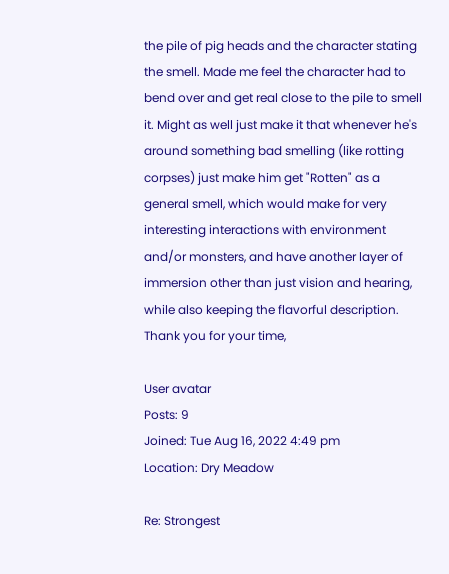the pile of pig heads and the character stating the smell. Made me feel the character had to bend over and get real close to the pile to smell it. Might as well just make it that whenever he's around something bad smelling (like rotting corpses) just make him get "Rotten" as a general smell, which would make for very interesting interactions with environment and/or monsters, and have another layer of immersion other than just vision and hearing, while also keeping the flavorful description.
Thank you for your time,

User avatar
Posts: 9
Joined: Tue Aug 16, 2022 4:49 pm
Location: Dry Meadow

Re: Strongest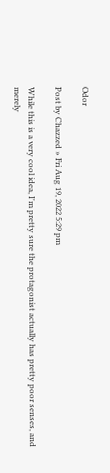Odor

Post by Chazzed » Fri Aug 19, 2022 5:29 pm

While this is a very cool idea, I'm pretty sure the protagonist actually has pretty poor senses, and merely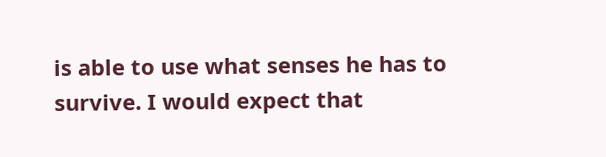is able to use what senses he has to survive. I would expect that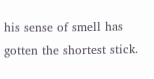his sense of smell has gotten the shortest stick.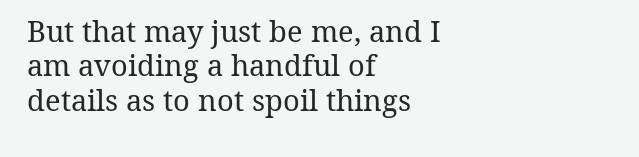But that may just be me, and I am avoiding a handful of details as to not spoil things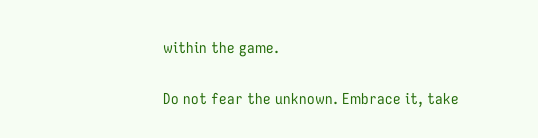within the game.

Do not fear the unknown. Embrace it, take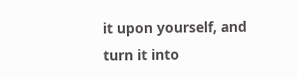it upon yourself, and turn it into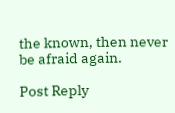the known, then never be afraid again.

Post Reply